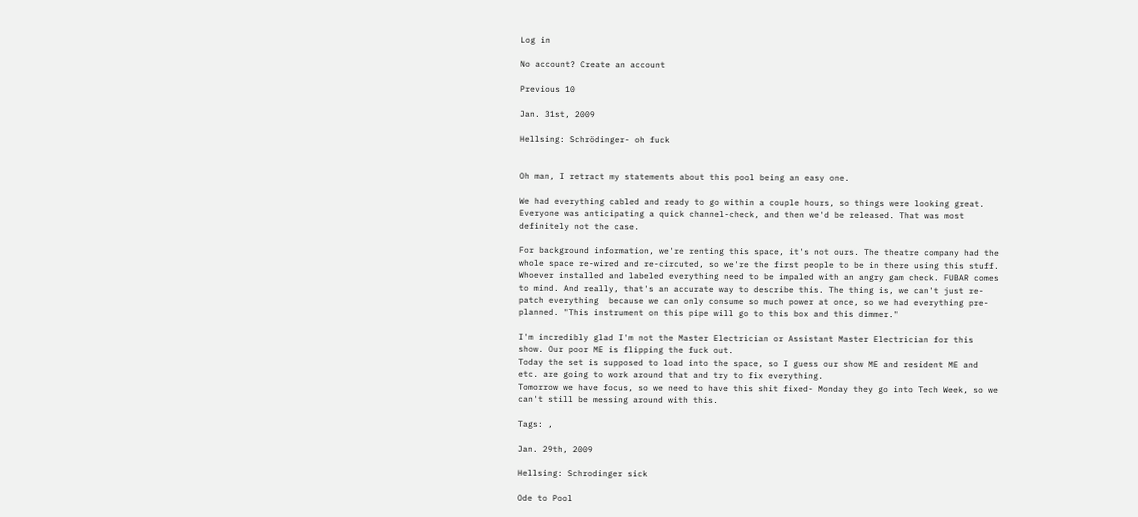Log in

No account? Create an account

Previous 10

Jan. 31st, 2009

Hellsing: Schrödinger- oh fuck


Oh man, I retract my statements about this pool being an easy one.

We had everything cabled and ready to go within a couple hours, so things were looking great. Everyone was anticipating a quick channel-check, and then we'd be released. That was most definitely not the case.

For background information, we're renting this space, it's not ours. The theatre company had the whole space re-wired and re-circuted, so we're the first people to be in there using this stuff.
Whoever installed and labeled everything need to be impaled with an angry gam check. FUBAR comes to mind. And really, that's an accurate way to describe this. The thing is, we can't just re-patch everything  because we can only consume so much power at once, so we had everything pre-planned. "This instrument on this pipe will go to this box and this dimmer."

I'm incredibly glad I'm not the Master Electrician or Assistant Master Electrician for this show. Our poor ME is flipping the fuck out.
Today the set is supposed to load into the space, so I guess our show ME and resident ME and etc. are going to work around that and try to fix everything.
Tomorrow we have focus, so we need to have this shit fixed- Monday they go into Tech Week, so we can't still be messing around with this.

Tags: ,

Jan. 29th, 2009

Hellsing: Schrodinger sick

Ode to Pool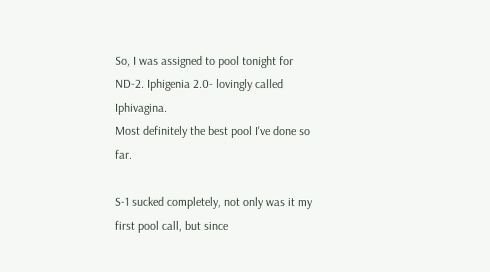So, I was assigned to pool tonight for ND-2. Iphigenia 2.0- lovingly called Iphivagina.
Most definitely the best pool I've done so far.

S-1 sucked completely, not only was it my first pool call, but since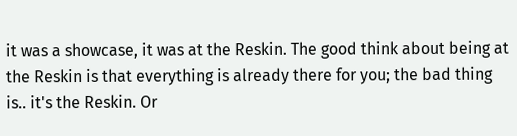it was a showcase, it was at the Reskin. The good think about being at the Reskin is that everything is already there for you; the bad thing is.. it's the Reskin. Or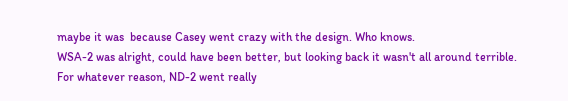maybe it was  because Casey went crazy with the design. Who knows.
WSA-2 was alright, could have been better, but looking back it wasn't all around terrible.
For whatever reason, ND-2 went really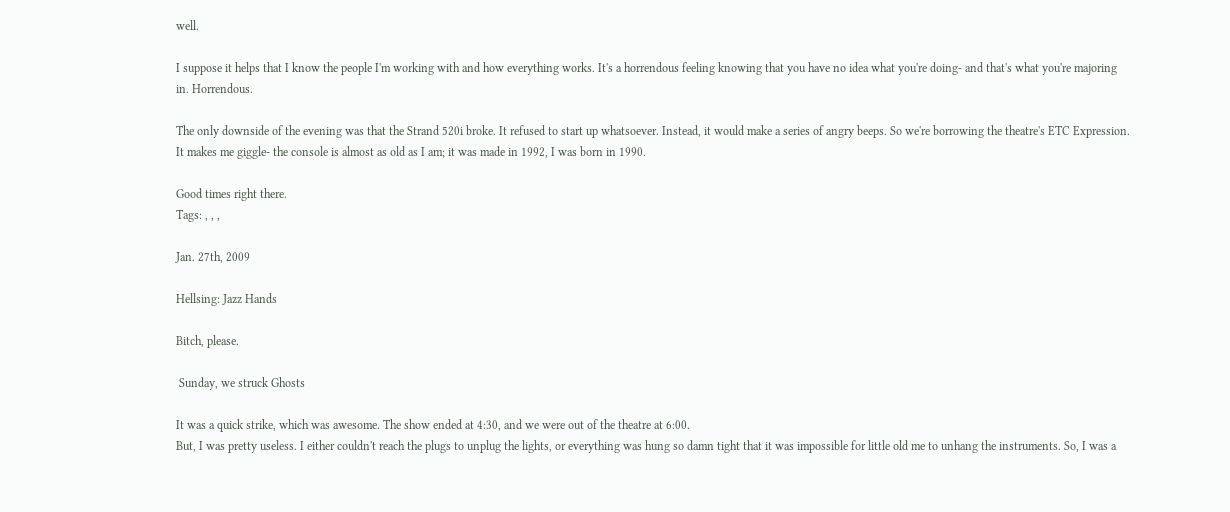well.

I suppose it helps that I know the people I'm working with and how everything works. It's a horrendous feeling knowing that you have no idea what you're doing- and that's what you're majoring in. Horrendous.

The only downside of the evening was that the Strand 520i broke. It refused to start up whatsoever. Instead, it would make a series of angry beeps. So we're borrowing the theatre's ETC Expression. It makes me giggle- the console is almost as old as I am; it was made in 1992, I was born in 1990.

Good times right there.
Tags: , , ,

Jan. 27th, 2009

Hellsing: Jazz Hands

Bitch, please.

 Sunday, we struck Ghosts

It was a quick strike, which was awesome. The show ended at 4:30, and we were out of the theatre at 6:00.
But, I was pretty useless. I either couldn't reach the plugs to unplug the lights, or everything was hung so damn tight that it was impossible for little old me to unhang the instruments. So, I was a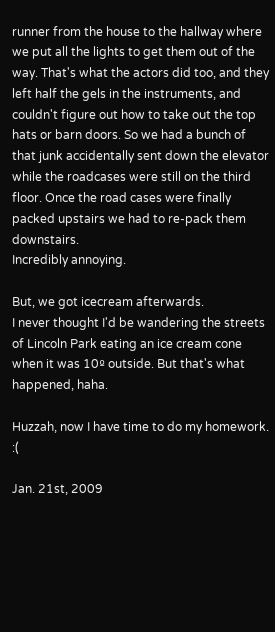runner from the house to the hallway where we put all the lights to get them out of the way. That's what the actors did too, and they left half the gels in the instruments, and couldn't figure out how to take out the top hats or barn doors. So we had a bunch of that junk accidentally sent down the elevator while the roadcases were still on the third floor. Once the road cases were finally packed upstairs we had to re-pack them downstairs.
Incredibly annoying.

But, we got icecream afterwards.
I never thought I'd be wandering the streets of Lincoln Park eating an ice cream cone when it was 10º outside. But that's what happened, haha.

Huzzah, now I have time to do my homework. :(

Jan. 21st, 2009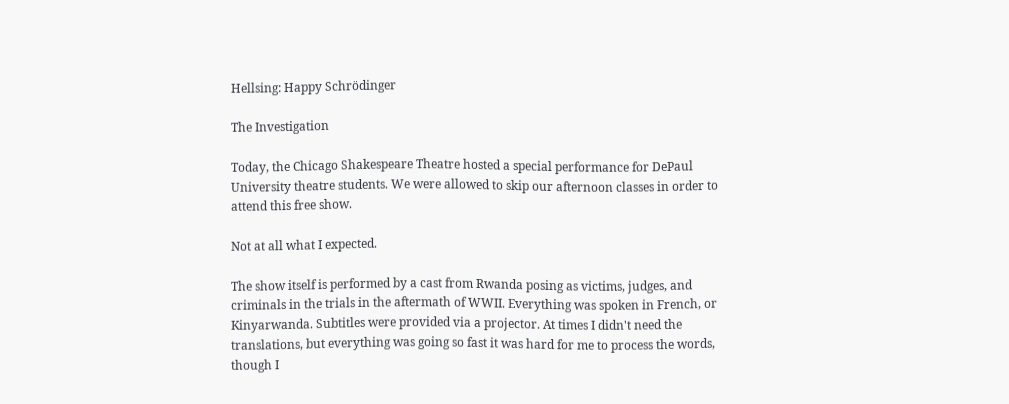Hellsing: Happy Schrödinger

The Investigation

Today, the Chicago Shakespeare Theatre hosted a special performance for DePaul University theatre students. We were allowed to skip our afternoon classes in order to attend this free show.

Not at all what I expected.

The show itself is performed by a cast from Rwanda posing as victims, judges, and criminals in the trials in the aftermath of WWII. Everything was spoken in French, or Kinyarwanda. Subtitles were provided via a projector. At times I didn't need the translations, but everything was going so fast it was hard for me to process the words, though I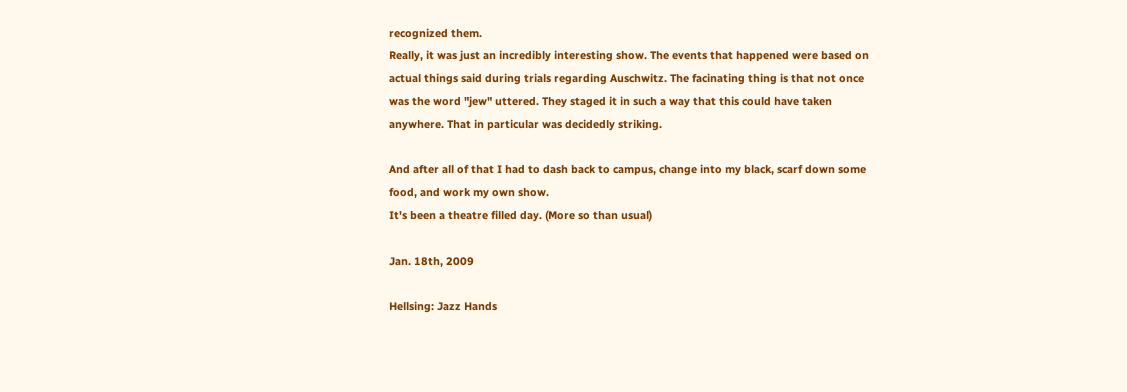recognized them.
Really, it was just an incredibly interesting show. The events that happened were based on actual things said during trials regarding Auschwitz. The facinating thing is that not once was the word "jew" uttered. They staged it in such a way that this could have taken anywhere. That in particular was decidedly striking.

And after all of that I had to dash back to campus, change into my black, scarf down some food, and work my own show.
It's been a theatre filled day. (More so than usual)

Jan. 18th, 2009

Hellsing: Jazz Hands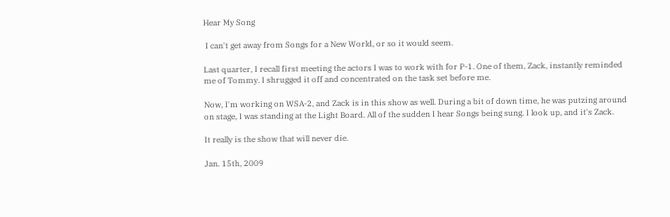Hear My Song

 I can't get away from Songs for a New World, or so it would seem.

Last quarter, I recall first meeting the actors I was to work with for P-1. One of them, Zack, instantly reminded me of Tommy. I shrugged it off and concentrated on the task set before me.

Now, I'm working on WSA-2, and Zack is in this show as well. During a bit of down time, he was putzing around on stage, I was standing at the Light Board. All of the sudden I hear Songs being sung. I look up, and it's Zack.

It really is the show that will never die.

Jan. 15th, 2009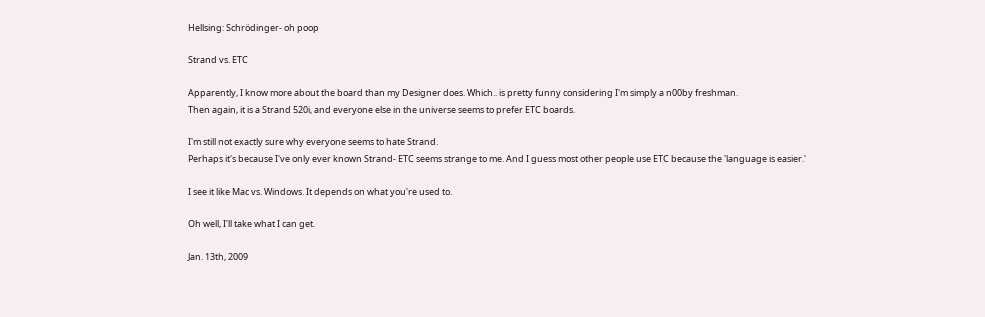Hellsing: Schrödinger- oh poop

Strand vs. ETC

Apparently, I know more about the board than my Designer does. Which.. is pretty funny considering I'm simply a n00by freshman.
Then again, it is a Strand 520i, and everyone else in the universe seems to prefer ETC boards.

I'm still not exactly sure why everyone seems to hate Strand.
Perhaps it's because I've only ever known Strand- ETC seems strange to me. And I guess most other people use ETC because the 'language is easier.'

I see it like Mac vs. Windows. It depends on what you're used to.

Oh well, I'll take what I can get.

Jan. 13th, 2009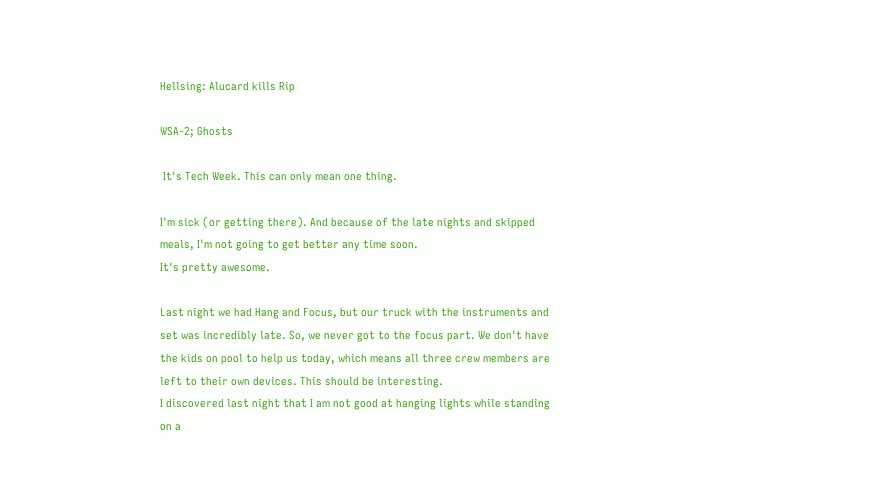Hellsing: Alucard kills Rip

WSA-2; Ghosts

 It's Tech Week. This can only mean one thing.

I'm sick (or getting there). And because of the late nights and skipped meals, I'm not going to get better any time soon.
It's pretty awesome.

Last night we had Hang and Focus, but our truck with the instruments and set was incredibly late. So, we never got to the focus part. We don't have the kids on pool to help us today, which means all three crew members are left to their own devices. This should be interesting.
I discovered last night that I am not good at hanging lights while standing on a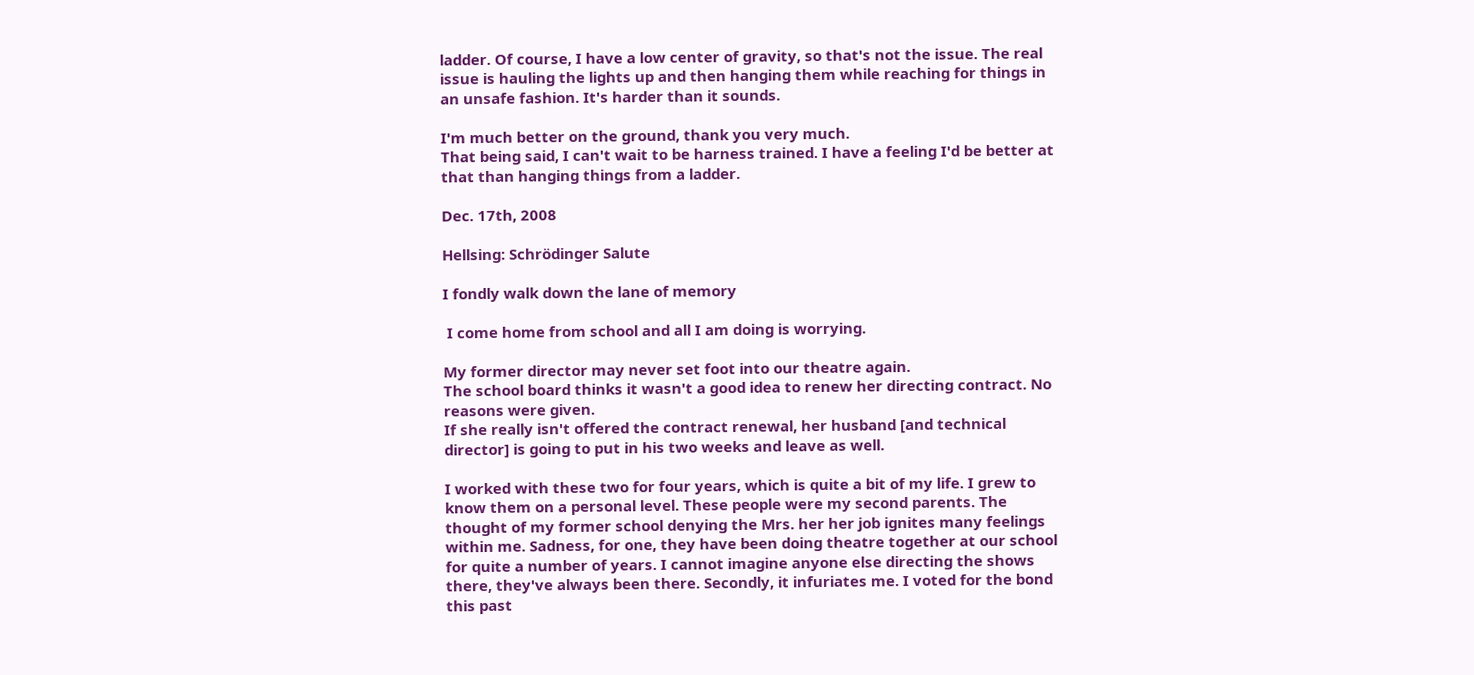ladder. Of course, I have a low center of gravity, so that's not the issue. The real issue is hauling the lights up and then hanging them while reaching for things in an unsafe fashion. It's harder than it sounds.

I'm much better on the ground, thank you very much.
That being said, I can't wait to be harness trained. I have a feeling I'd be better at that than hanging things from a ladder.

Dec. 17th, 2008

Hellsing: Schrödinger Salute

I fondly walk down the lane of memory

 I come home from school and all I am doing is worrying.

My former director may never set foot into our theatre again.
The school board thinks it wasn't a good idea to renew her directing contract. No reasons were given.
If she really isn't offered the contract renewal, her husband [and technical director] is going to put in his two weeks and leave as well.

I worked with these two for four years, which is quite a bit of my life. I grew to know them on a personal level. These people were my second parents. The thought of my former school denying the Mrs. her her job ignites many feelings within me. Sadness, for one, they have been doing theatre together at our school for quite a number of years. I cannot imagine anyone else directing the shows there, they've always been there. Secondly, it infuriates me. I voted for the bond this past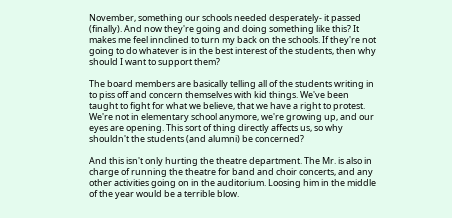November, something our schools needed desperately- it passed (finally). And now they're going and doing something like this? It makes me feel innclined to turn my back on the schools. If they're not going to do whatever is in the best interest of the students, then why should I want to support them?

The board members are basically telling all of the students writing in to piss off and concern themselves with kid things. We've been taught to fight for what we believe, that we have a right to protest. We're not in elementary school anymore, we're growing up, and our eyes are opening. This sort of thing directly affects us, so why shouldn't the students (and alumni) be concerned?

And this isn't only hurting the theatre department. The Mr. is also in charge of running the theatre for band and choir concerts, and any other activities going on in the auditorium. Loosing him in the middle of the year would be a terrible blow.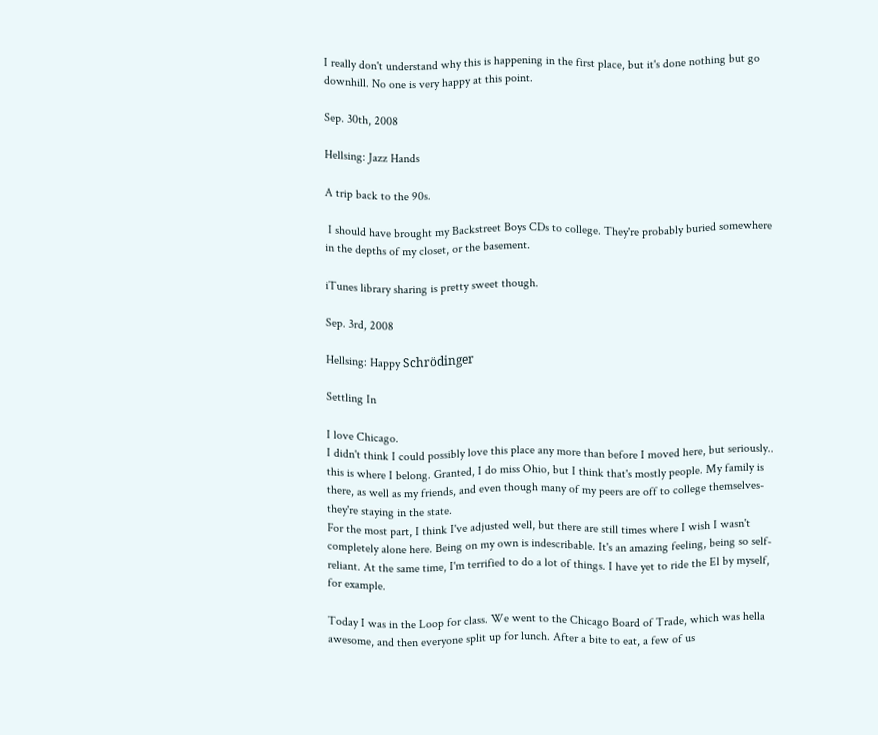I really don't understand why this is happening in the first place, but it's done nothing but go downhill. No one is very happy at this point.

Sep. 30th, 2008

Hellsing: Jazz Hands

A trip back to the 90s.

 I should have brought my Backstreet Boys CDs to college. They're probably buried somewhere in the depths of my closet, or the basement.

iTunes library sharing is pretty sweet though.

Sep. 3rd, 2008

Hellsing: Happy Schrödinger

Settling In

I love Chicago.
I didn't think I could possibly love this place any more than before I moved here, but seriously.. this is where I belong. Granted, I do miss Ohio, but I think that's mostly people. My family is there, as well as my friends, and even though many of my peers are off to college themselves- they're staying in the state.
For the most part, I think I've adjusted well, but there are still times where I wish I wasn't completely alone here. Being on my own is indescribable. It's an amazing feeling, being so self-reliant. At the same time, I'm terrified to do a lot of things. I have yet to ride the El by myself, for example.

Today I was in the Loop for class. We went to the Chicago Board of Trade, which was hella awesome, and then everyone split up for lunch. After a bite to eat, a few of us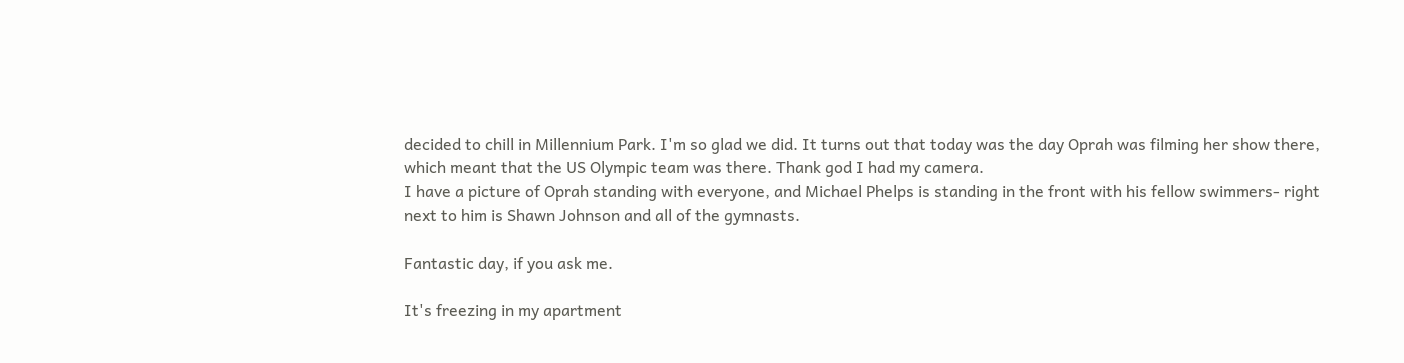decided to chill in Millennium Park. I'm so glad we did. It turns out that today was the day Oprah was filming her show there, which meant that the US Olympic team was there. Thank god I had my camera.
I have a picture of Oprah standing with everyone, and Michael Phelps is standing in the front with his fellow swimmers- right next to him is Shawn Johnson and all of the gymnasts.

Fantastic day, if you ask me.

It's freezing in my apartment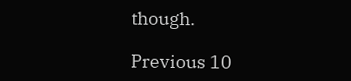though.

Previous 10